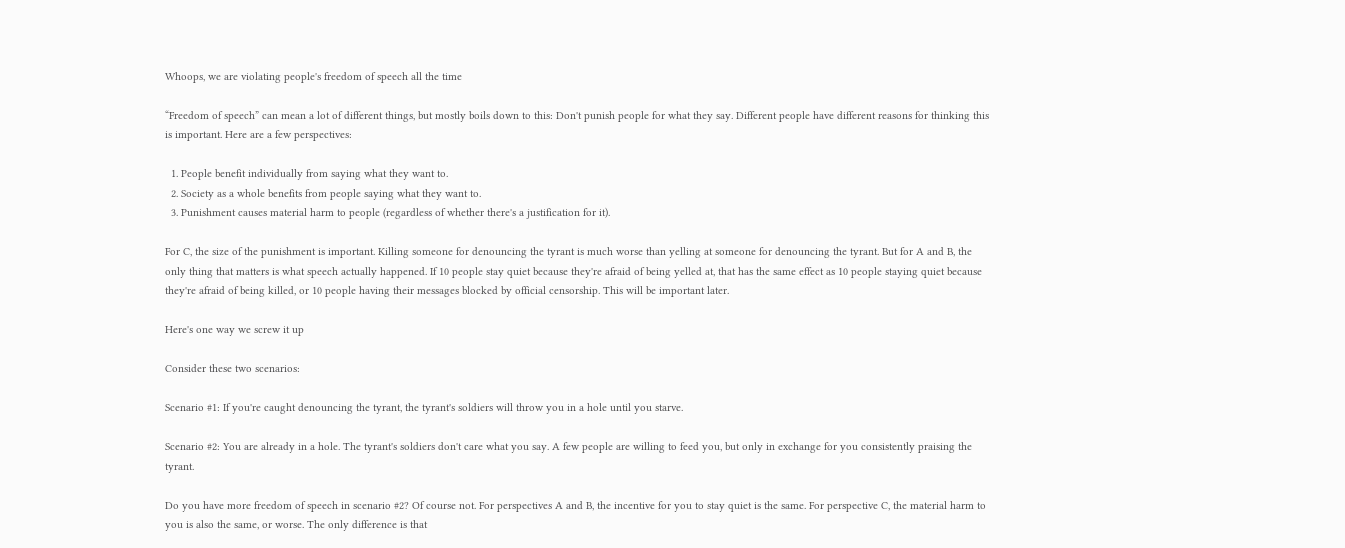Whoops, we are violating people's freedom of speech all the time

“Freedom of speech” can mean a lot of different things, but mostly boils down to this: Don't punish people for what they say. Different people have different reasons for thinking this is important. Here are a few perspectives:

  1. People benefit individually from saying what they want to.
  2. Society as a whole benefits from people saying what they want to.
  3. Punishment causes material harm to people (regardless of whether there's a justification for it).

For C, the size of the punishment is important. Killing someone for denouncing the tyrant is much worse than yelling at someone for denouncing the tyrant. But for A and B, the only thing that matters is what speech actually happened. If 10 people stay quiet because they're afraid of being yelled at, that has the same effect as 10 people staying quiet because they're afraid of being killed, or 10 people having their messages blocked by official censorship. This will be important later.

Here's one way we screw it up

Consider these two scenarios:

Scenario #1: If you're caught denouncing the tyrant, the tyrant's soldiers will throw you in a hole until you starve.

Scenario #2: You are already in a hole. The tyrant's soldiers don't care what you say. A few people are willing to feed you, but only in exchange for you consistently praising the tyrant.

Do you have more freedom of speech in scenario #2? Of course not. For perspectives A and B, the incentive for you to stay quiet is the same. For perspective C, the material harm to you is also the same, or worse. The only difference is that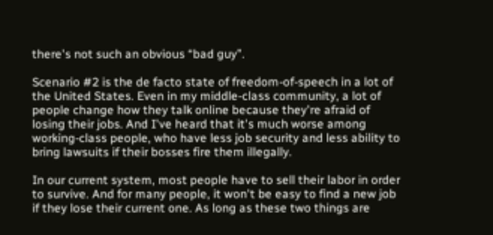there's not such an obvious “bad guy”.

Scenario #2 is the de facto state of freedom-of-speech in a lot of the United States. Even in my middle-class community, a lot of people change how they talk online because they're afraid of losing their jobs. And I've heard that it's much worse among working-class people, who have less job security and less ability to bring lawsuits if their bosses fire them illegally.

In our current system, most people have to sell their labor in order to survive. And for many people, it won't be easy to find a new job if they lose their current one. As long as these two things are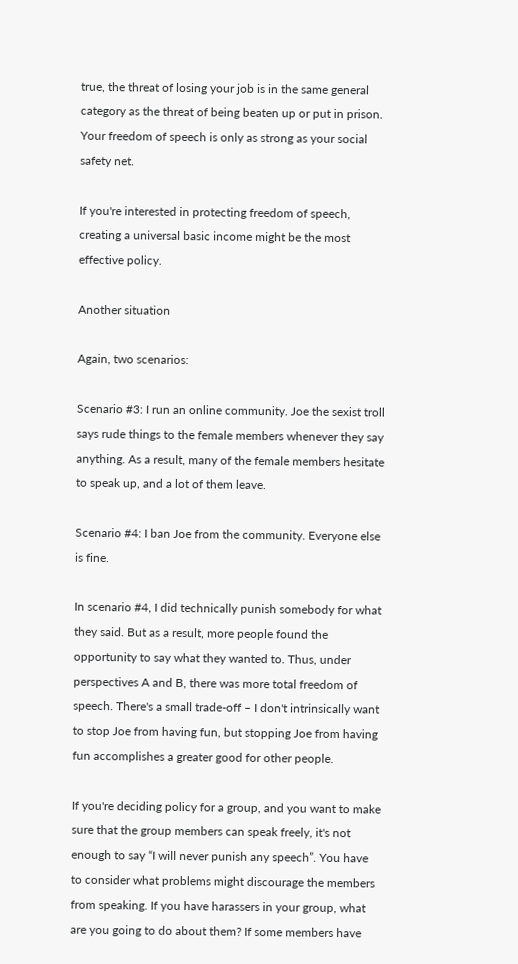true, the threat of losing your job is in the same general category as the threat of being beaten up or put in prison. Your freedom of speech is only as strong as your social safety net.

If you're interested in protecting freedom of speech, creating a universal basic income might be the most effective policy.

Another situation

Again, two scenarios:

Scenario #3: I run an online community. Joe the sexist troll says rude things to the female members whenever they say anything. As a result, many of the female members hesitate to speak up, and a lot of them leave.

Scenario #4: I ban Joe from the community. Everyone else is fine.

In scenario #4, I did technically punish somebody for what they said. But as a result, more people found the opportunity to say what they wanted to. Thus, under perspectives A and B, there was more total freedom of speech. There's a small trade-off – I don't intrinsically want to stop Joe from having fun, but stopping Joe from having fun accomplishes a greater good for other people.

If you're deciding policy for a group, and you want to make sure that the group members can speak freely, it's not enough to say “I will never punish any speech”. You have to consider what problems might discourage the members from speaking. If you have harassers in your group, what are you going to do about them? If some members have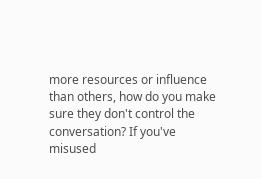more resources or influence than others, how do you make sure they don't control the conversation? If you've misused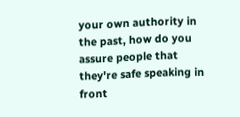your own authority in the past, how do you assure people that they're safe speaking in front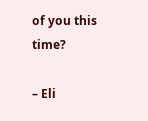of you this time?

– Eli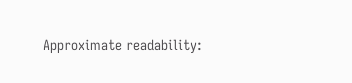Approximate readability: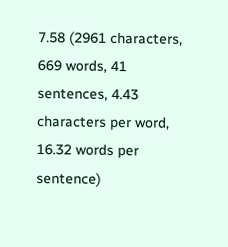7.58 (2961 characters, 669 words, 41 sentences, 4.43 characters per word, 16.32 words per sentence)